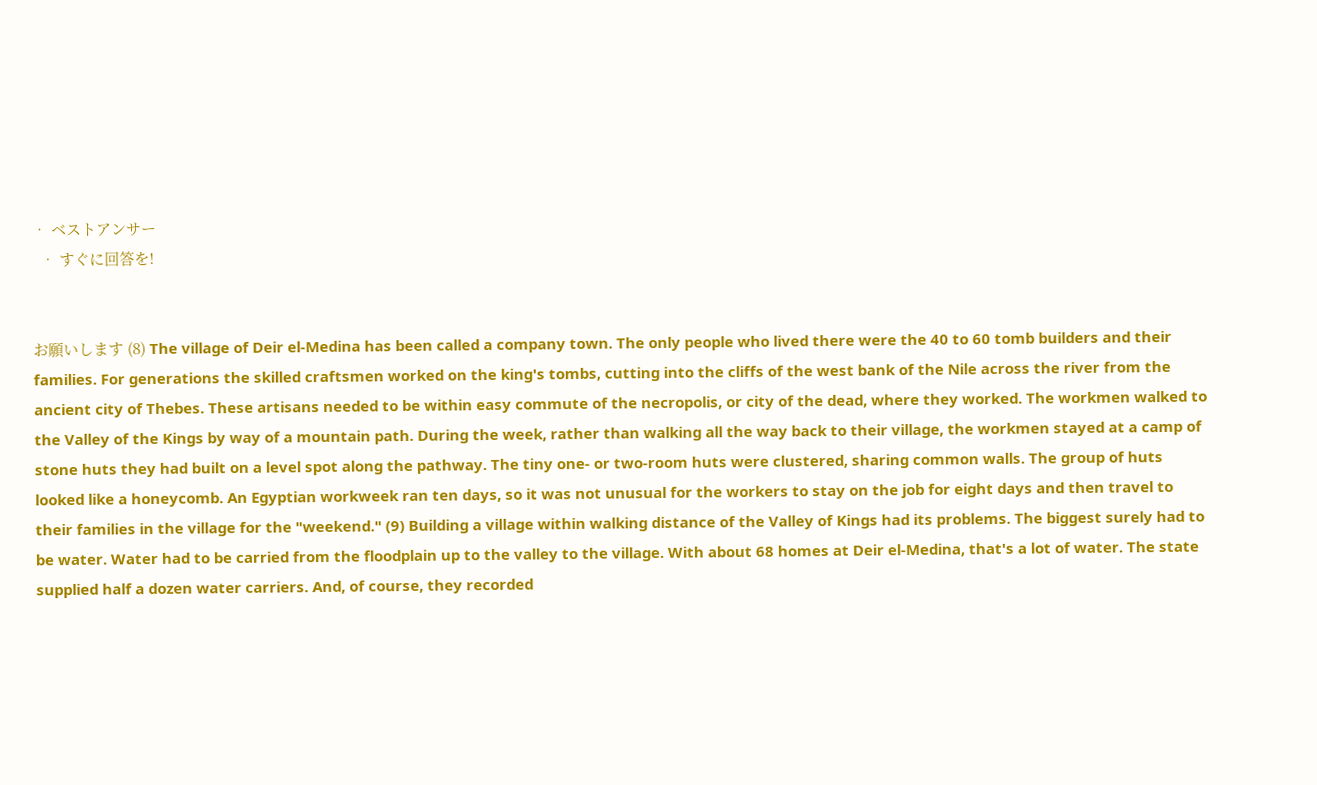• ベストアンサー
  • すぐに回答を!


お願いします (8) The village of Deir el-Medina has been called a company town. The only people who lived there were the 40 to 60 tomb builders and their families. For generations the skilled craftsmen worked on the king's tombs, cutting into the cliffs of the west bank of the Nile across the river from the ancient city of Thebes. These artisans needed to be within easy commute of the necropolis, or city of the dead, where they worked. The workmen walked to the Valley of the Kings by way of a mountain path. During the week, rather than walking all the way back to their village, the workmen stayed at a camp of stone huts they had built on a level spot along the pathway. The tiny one- or two-room huts were clustered, sharing common walls. The group of huts looked like a honeycomb. An Egyptian workweek ran ten days, so it was not unusual for the workers to stay on the job for eight days and then travel to their families in the village for the "weekend." (9) Building a village within walking distance of the Valley of Kings had its problems. The biggest surely had to be water. Water had to be carried from the floodplain up to the valley to the village. With about 68 homes at Deir el-Medina, that's a lot of water. The state supplied half a dozen water carriers. And, of course, they recorded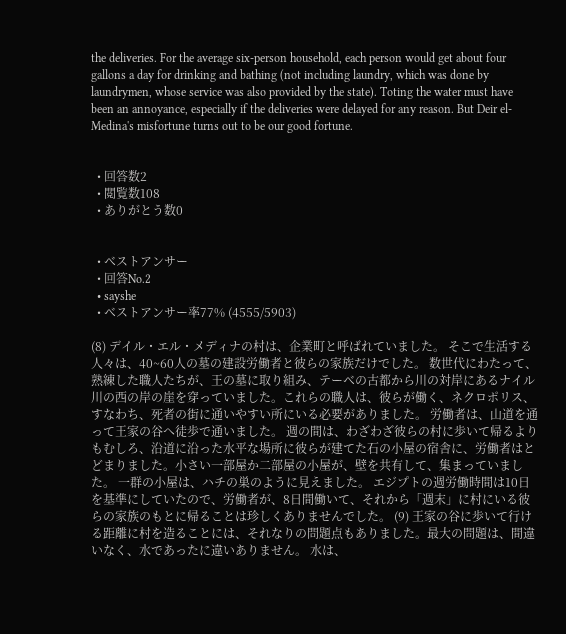the deliveries. For the average six-person household, each person would get about four gallons a day for drinking and bathing (not including laundry, which was done by laundrymen, whose service was also provided by the state). Toting the water must have been an annoyance, especially if the deliveries were delayed for any reason. But Deir el-Medina's misfortune turns out to be our good fortune.


  • 回答数2
  • 閲覧数108
  • ありがとう数0


  • ベストアンサー
  • 回答No.2
  • sayshe
  • ベストアンサー率77% (4555/5903)

(8) デイル・エル・メディナの村は、企業町と呼ばれていました。 そこで生活する人々は、40~60人の墓の建設労働者と彼らの家族だけでした。 数世代にわたって、熟練した職人たちが、王の墓に取り組み、テーベの古都から川の対岸にあるナイル川の西の岸の崖を穿っていました。これらの職人は、彼らが働く、ネクロポリス、すなわち、死者の街に通いやすい所にいる必要がありました。 労働者は、山道を通って王家の谷へ徒歩で通いました。 週の間は、わざわざ彼らの村に歩いて帰るよりもむしろ、沿道に沿った水平な場所に彼らが建てた石の小屋の宿舎に、労働者はとどまりました。小さい一部屋か二部屋の小屋が、壁を共有して、集まっていました。 一群の小屋は、ハチの巣のように見えました。 エジプトの週労働時間は10日を基準にしていたので、労働者が、8日間働いて、それから「週末」に村にいる彼らの家族のもとに帰ることは珍しくありませんでした。 (9) 王家の谷に歩いて行ける距離に村を造ることには、それなりの問題点もありました。最大の問題は、間違いなく、水であったに違いありません。 水は、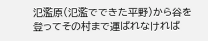氾濫原(氾濫でできた平野)から谷を登ってその村まで運ばれなければ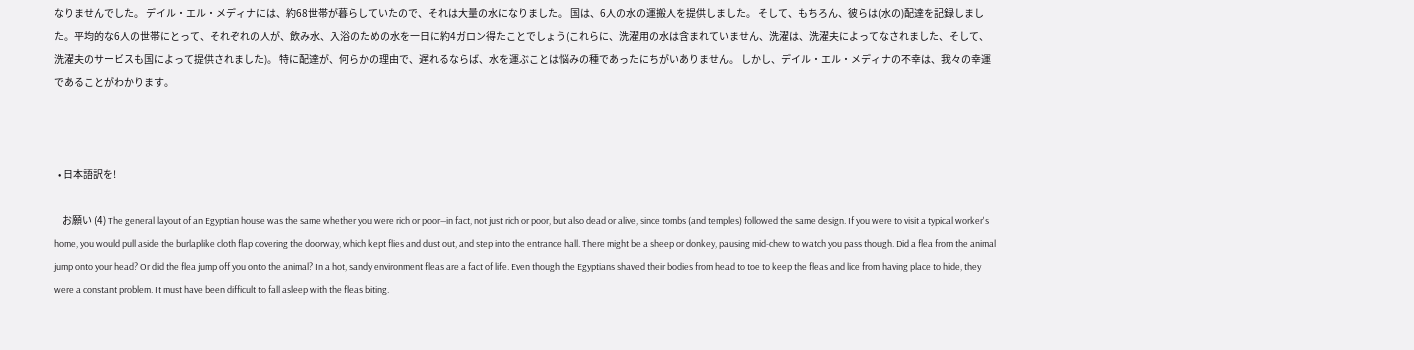なりませんでした。 デイル・エル・メディナには、約68世帯が暮らしていたので、それは大量の水になりました。 国は、6人の水の運搬人を提供しました。 そして、もちろん、彼らは(水の)配達を記録しました。平均的な6人の世帯にとって、それぞれの人が、飲み水、入浴のための水を一日に約4ガロン得たことでしょう(これらに、洗濯用の水は含まれていません、洗濯は、洗濯夫によってなされました、そして、洗濯夫のサービスも国によって提供されました)。 特に配達が、何らかの理由で、遅れるならば、水を運ぶことは悩みの種であったにちがいありません。 しかし、デイル・エル・メディナの不幸は、我々の幸運であることがわかります。



  • 日本語訳を!

    お願い (4) The general layout of an Egyptian house was the same whether you were rich or poor―in fact, not just rich or poor, but also dead or alive, since tombs (and temples) followed the same design. If you were to visit a typical worker's home, you would pull aside the burlaplike cloth flap covering the doorway, which kept flies and dust out, and step into the entrance hall. There might be a sheep or donkey, pausing mid-chew to watch you pass though. Did a flea from the animal jump onto your head? Or did the flea jump off you onto the animal? In a hot, sandy environment fleas are a fact of life. Even though the Egyptians shaved their bodies from head to toe to keep the fleas and lice from having place to hide, they were a constant problem. It must have been difficult to fall asleep with the fleas biting.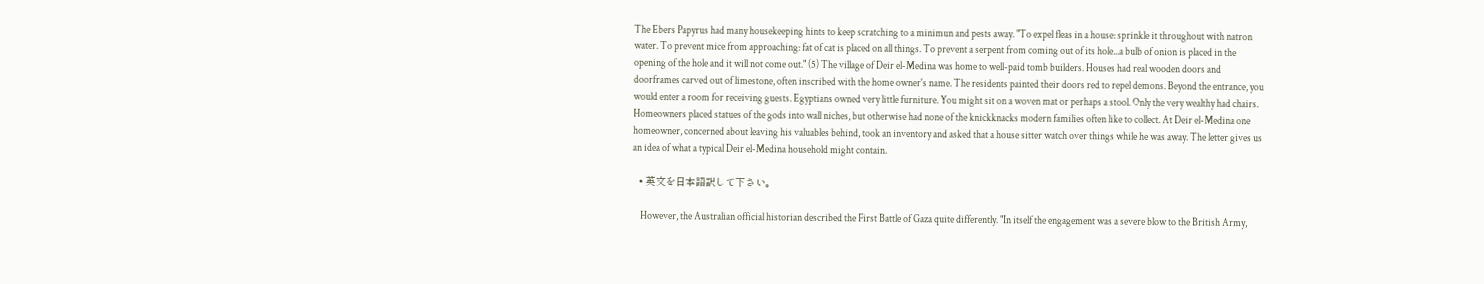The Ebers Papyrus had many housekeeping hints to keep scratching to a minimun and pests away. "To expel fleas in a house: sprinkle it throughout with natron water. To prevent mice from approaching: fat of cat is placed on all things. To prevent a serpent from coming out of its hole...a bulb of onion is placed in the opening of the hole and it will not come out." (5) The village of Deir el-Medina was home to well-paid tomb builders. Houses had real wooden doors and doorframes carved out of limestone, often inscribed with the home owner's name. The residents painted their doors red to repel demons. Beyond the entrance, you would enter a room for receiving guests. Egyptians owned very little furniture. You might sit on a woven mat or perhaps a stool. Only the very wealthy had chairs. Homeowners placed statues of the gods into wall niches, but otherwise had none of the knickknacks modern families often like to collect. At Deir el-Medina one homeowner, concerned about leaving his valuables behind, took an inventory and asked that a house sitter watch over things while he was away. The letter gives us an idea of what a typical Deir el-Medina household might contain.

  • 英文を日本語訳して下さい。

    However, the Australian official historian described the First Battle of Gaza quite differently. "In itself the engagement was a severe blow to the British Army,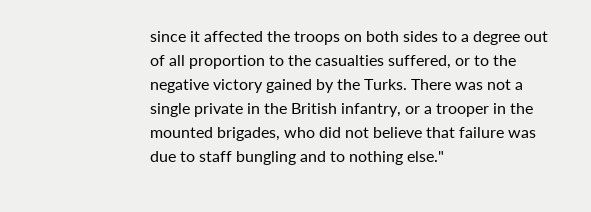since it affected the troops on both sides to a degree out of all proportion to the casualties suffered, or to the negative victory gained by the Turks. There was not a single private in the British infantry, or a trooper in the mounted brigades, who did not believe that failure was due to staff bungling and to nothing else."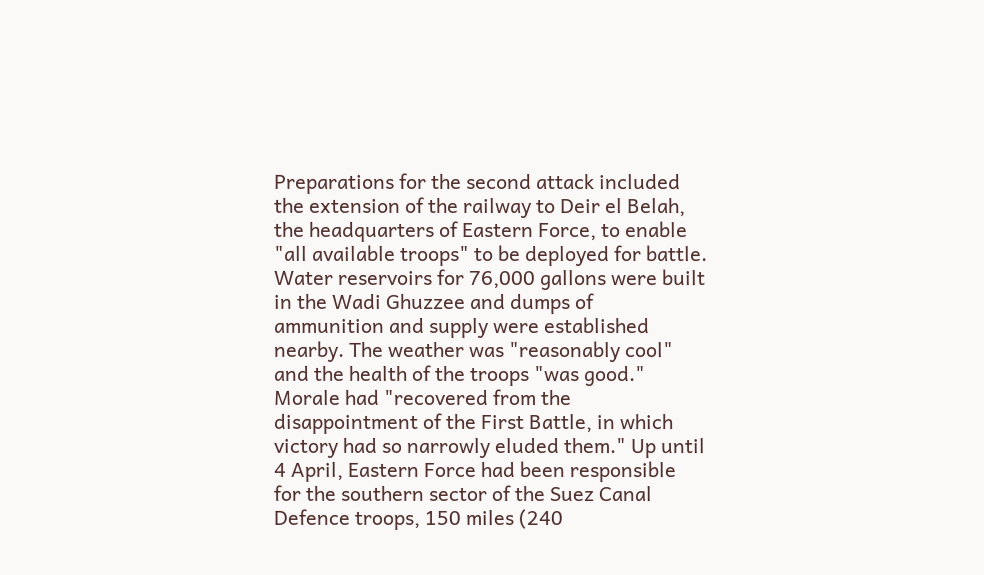Preparations for the second attack included the extension of the railway to Deir el Belah, the headquarters of Eastern Force, to enable "all available troops" to be deployed for battle. Water reservoirs for 76,000 gallons were built in the Wadi Ghuzzee and dumps of ammunition and supply were established nearby. The weather was "reasonably cool" and the health of the troops "was good." Morale had "recovered from the disappointment of the First Battle, in which victory had so narrowly eluded them." Up until 4 April, Eastern Force had been responsible for the southern sector of the Suez Canal Defence troops, 150 miles (240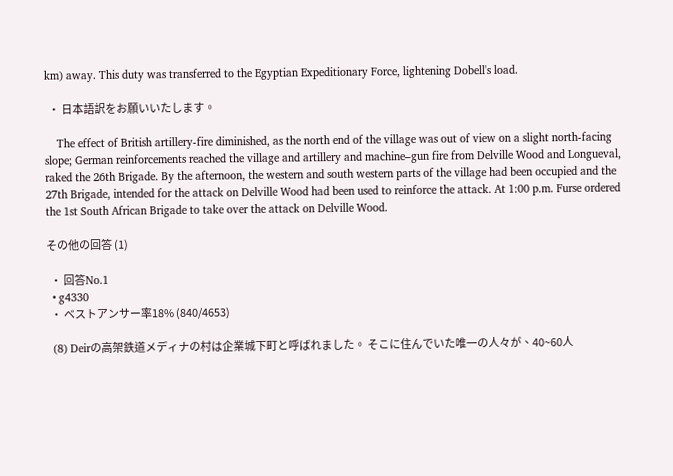km) away. This duty was transferred to the Egyptian Expeditionary Force, lightening Dobell's load.

  • 日本語訳をお願いいたします。

    The effect of British artillery-fire diminished, as the north end of the village was out of view on a slight north-facing slope; German reinforcements reached the village and artillery and machine–gun fire from Delville Wood and Longueval, raked the 26th Brigade. By the afternoon, the western and south western parts of the village had been occupied and the 27th Brigade, intended for the attack on Delville Wood had been used to reinforce the attack. At 1:00 p.m. Furse ordered the 1st South African Brigade to take over the attack on Delville Wood.

その他の回答 (1)

  • 回答No.1
  • g4330
  • ベストアンサー率18% (840/4653)

  (8) Deirの高架鉄道メディナの村は企業城下町と呼ばれました。 そこに住んでいた唯一の人々が、40~60人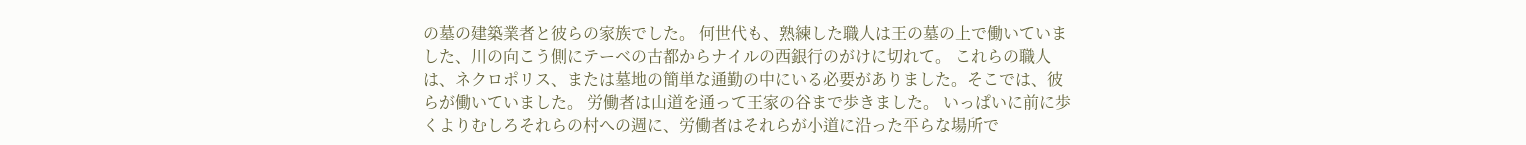の墓の建築業者と彼らの家族でした。 何世代も、熟練した職人は王の墓の上で働いていました、川の向こう側にテーベの古都からナイルの西銀行のがけに切れて。 これらの職人は、ネクロポリス、または墓地の簡単な通勤の中にいる必要がありました。そこでは、彼らが働いていました。 労働者は山道を通って王家の谷まで歩きました。 いっぱいに前に歩くよりむしろそれらの村への週に、労働者はそれらが小道に沿った平らな場所で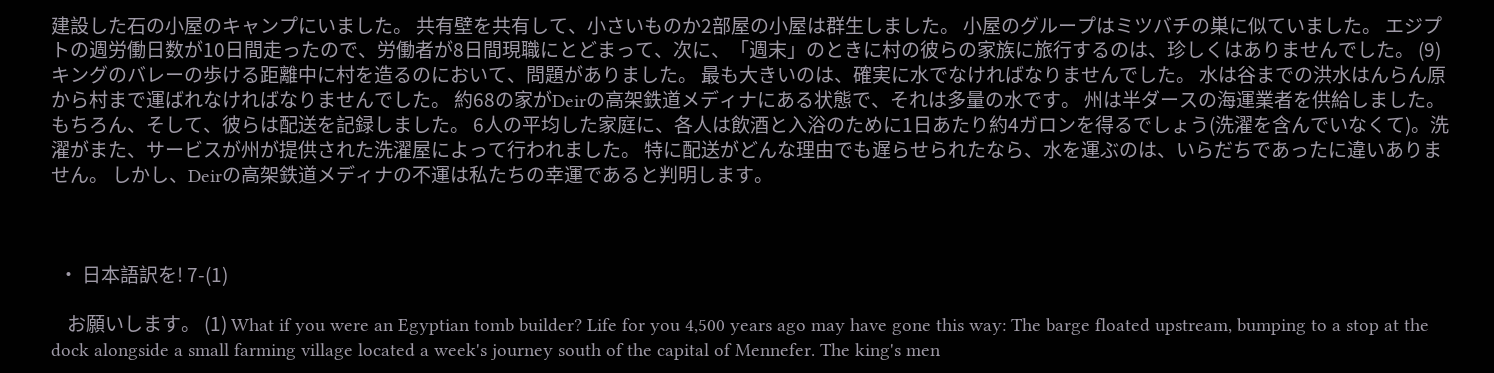建設した石の小屋のキャンプにいました。 共有壁を共有して、小さいものか2部屋の小屋は群生しました。 小屋のグループはミツバチの巣に似ていました。 エジプトの週労働日数が10日間走ったので、労働者が8日間現職にとどまって、次に、「週末」のときに村の彼らの家族に旅行するのは、珍しくはありませんでした。 (9) キングのバレーの歩ける距離中に村を造るのにおいて、問題がありました。 最も大きいのは、確実に水でなければなりませんでした。 水は谷までの洪水はんらん原から村まで運ばれなければなりませんでした。 約68の家がDeirの高架鉄道メディナにある状態で、それは多量の水です。 州は半ダースの海運業者を供給しました。 もちろん、そして、彼らは配送を記録しました。 6人の平均した家庭に、各人は飲酒と入浴のために1日あたり約4ガロンを得るでしょう(洗濯を含んでいなくて)。洗濯がまた、サービスが州が提供された洗濯屋によって行われました。 特に配送がどんな理由でも遅らせられたなら、水を運ぶのは、いらだちであったに違いありません。 しかし、Deirの高架鉄道メディナの不運は私たちの幸運であると判明します。



  • 日本語訳を! 7-(1)

    お願いします。 (1) What if you were an Egyptian tomb builder? Life for you 4,500 years ago may have gone this way: The barge floated upstream, bumping to a stop at the dock alongside a small farming village located a week's journey south of the capital of Mennefer. The king's men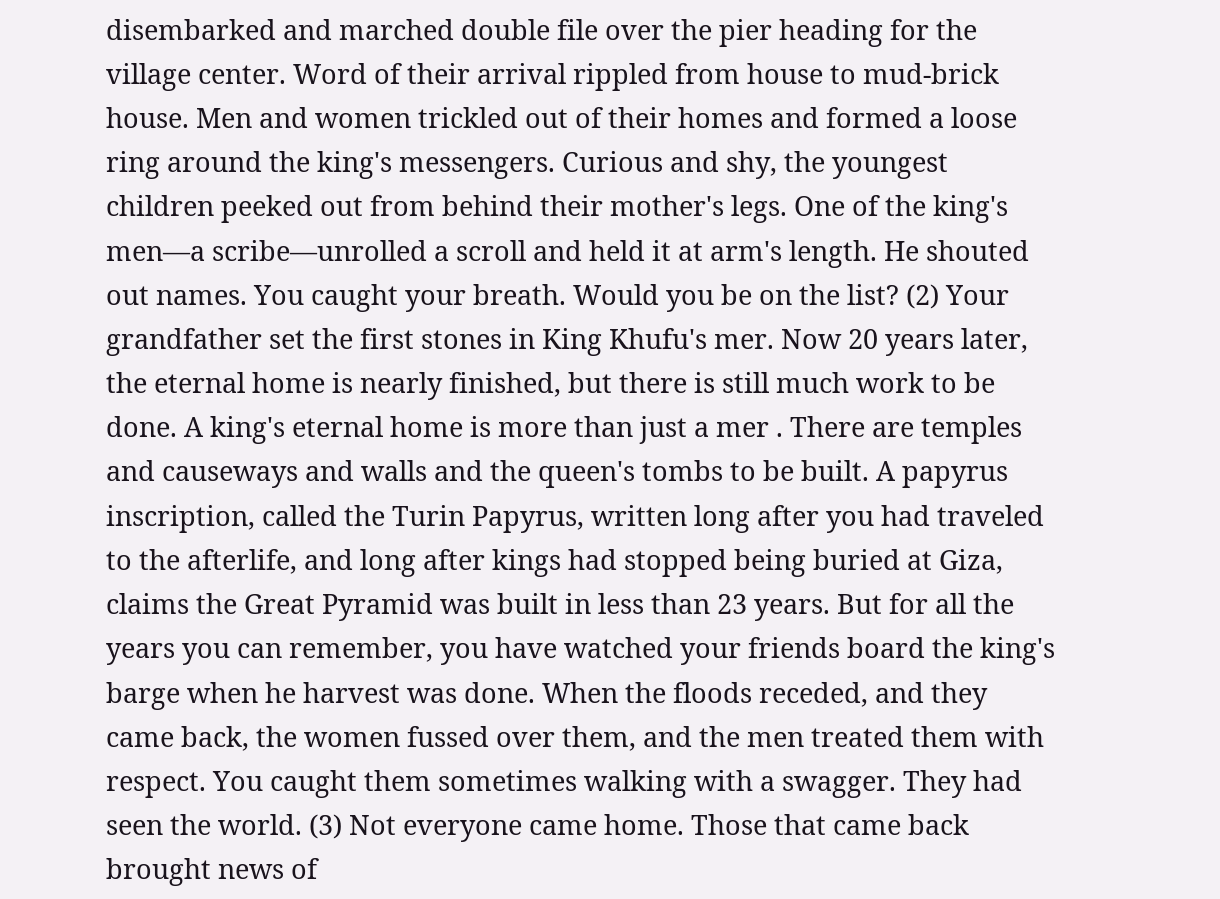disembarked and marched double file over the pier heading for the village center. Word of their arrival rippled from house to mud-brick house. Men and women trickled out of their homes and formed a loose ring around the king's messengers. Curious and shy, the youngest children peeked out from behind their mother's legs. One of the king's men―a scribe―unrolled a scroll and held it at arm's length. He shouted out names. You caught your breath. Would you be on the list? (2) Your grandfather set the first stones in King Khufu's mer. Now 20 years later, the eternal home is nearly finished, but there is still much work to be done. A king's eternal home is more than just a mer . There are temples and causeways and walls and the queen's tombs to be built. A papyrus inscription, called the Turin Papyrus, written long after you had traveled to the afterlife, and long after kings had stopped being buried at Giza, claims the Great Pyramid was built in less than 23 years. But for all the years you can remember, you have watched your friends board the king's barge when he harvest was done. When the floods receded, and they came back, the women fussed over them, and the men treated them with respect. You caught them sometimes walking with a swagger. They had seen the world. (3) Not everyone came home. Those that came back brought news of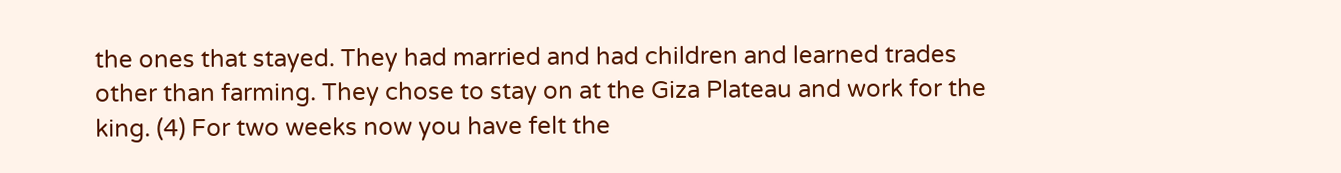the ones that stayed. They had married and had children and learned trades other than farming. They chose to stay on at the Giza Plateau and work for the king. (4) For two weeks now you have felt the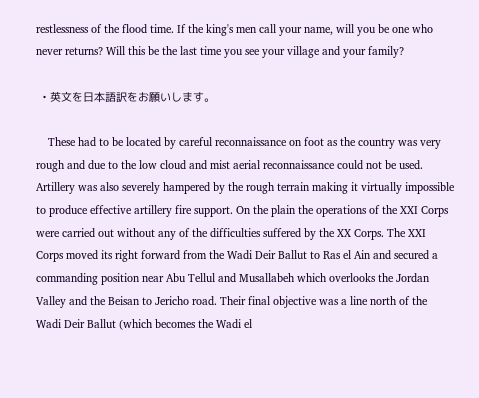restlessness of the flood time. If the king's men call your name, will you be one who never returns? Will this be the last time you see your village and your family?

  • 英文を日本語訳をお願いします。

    These had to be located by careful reconnaissance on foot as the country was very rough and due to the low cloud and mist aerial reconnaissance could not be used. Artillery was also severely hampered by the rough terrain making it virtually impossible to produce effective artillery fire support. On the plain the operations of the XXI Corps were carried out without any of the difficulties suffered by the XX Corps. The XXI Corps moved its right forward from the Wadi Deir Ballut to Ras el Ain and secured a commanding position near Abu Tellul and Musallabeh which overlooks the Jordan Valley and the Beisan to Jericho road. Their final objective was a line north of the Wadi Deir Ballut (which becomes the Wadi el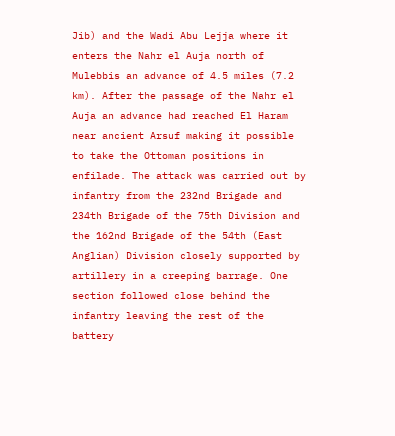Jib) and the Wadi Abu Lejja where it enters the Nahr el Auja north of Mulebbis an advance of 4.5 miles (7.2 km). After the passage of the Nahr el Auja an advance had reached El Haram near ancient Arsuf making it possible to take the Ottoman positions in enfilade. The attack was carried out by infantry from the 232nd Brigade and 234th Brigade of the 75th Division and the 162nd Brigade of the 54th (East Anglian) Division closely supported by artillery in a creeping barrage. One section followed close behind the infantry leaving the rest of the battery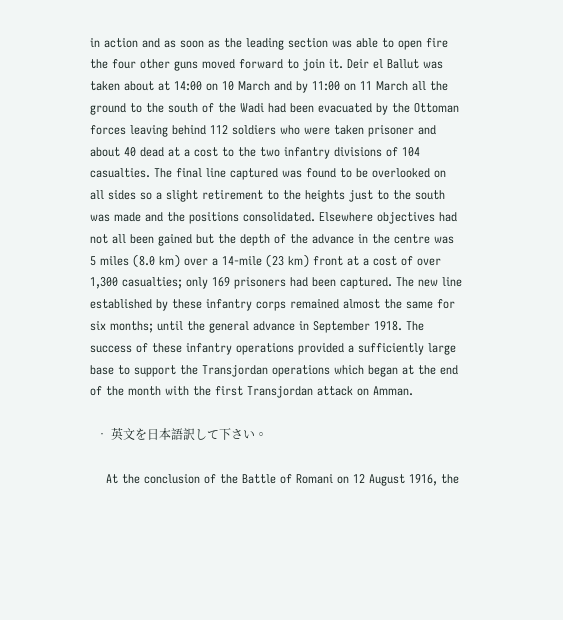in action and as soon as the leading section was able to open fire the four other guns moved forward to join it. Deir el Ballut was taken about at 14:00 on 10 March and by 11:00 on 11 March all the ground to the south of the Wadi had been evacuated by the Ottoman forces leaving behind 112 soldiers who were taken prisoner and about 40 dead at a cost to the two infantry divisions of 104 casualties. The final line captured was found to be overlooked on all sides so a slight retirement to the heights just to the south was made and the positions consolidated. Elsewhere objectives had not all been gained but the depth of the advance in the centre was 5 miles (8.0 km) over a 14-mile (23 km) front at a cost of over 1,300 casualties; only 169 prisoners had been captured. The new line established by these infantry corps remained almost the same for six months; until the general advance in September 1918. The success of these infantry operations provided a sufficiently large base to support the Transjordan operations which began at the end of the month with the first Transjordan attack on Amman.

  • 英文を日本語訳して下さい。

    At the conclusion of the Battle of Romani on 12 August 1916, the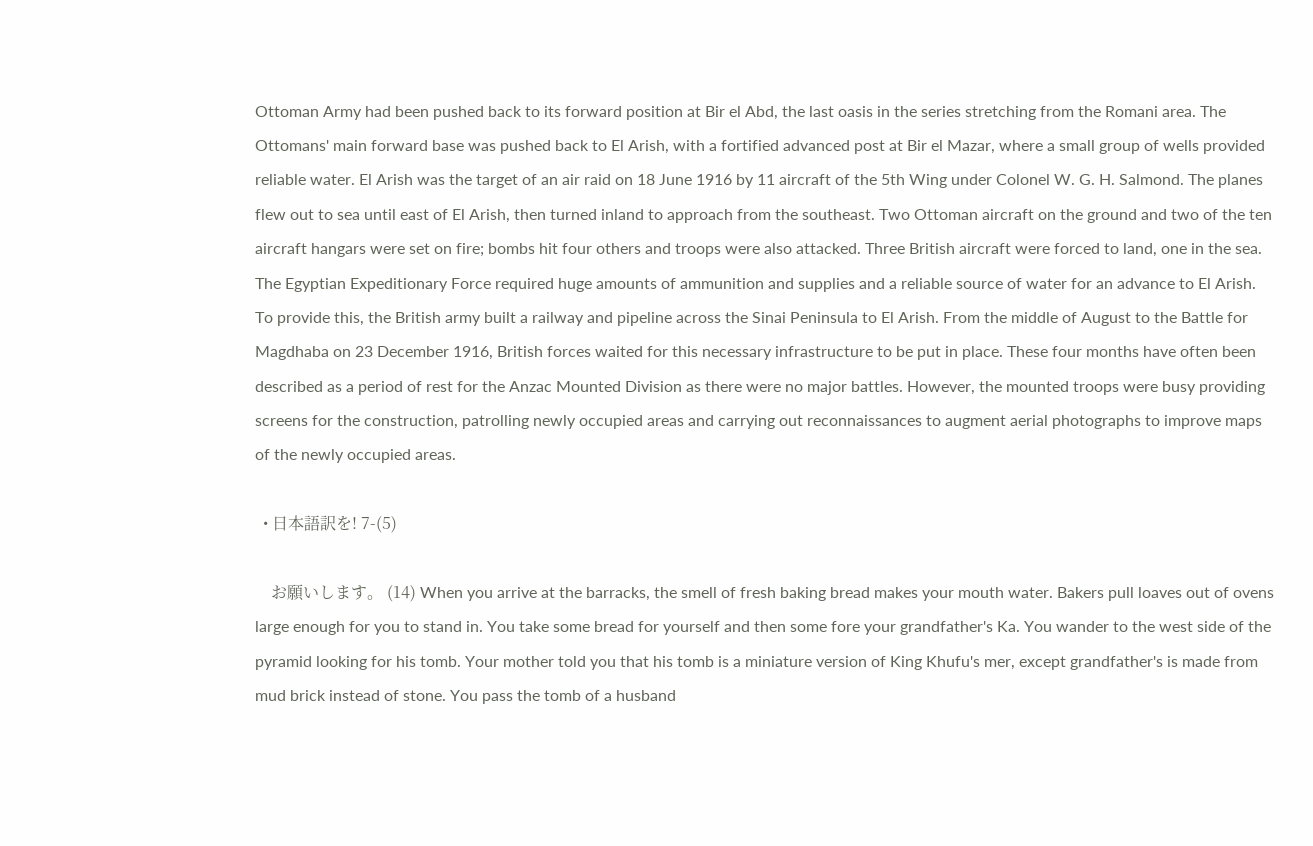Ottoman Army had been pushed back to its forward position at Bir el Abd, the last oasis in the series stretching from the Romani area. The Ottomans' main forward base was pushed back to El Arish, with a fortified advanced post at Bir el Mazar, where a small group of wells provided reliable water. El Arish was the target of an air raid on 18 June 1916 by 11 aircraft of the 5th Wing under Colonel W. G. H. Salmond. The planes flew out to sea until east of El Arish, then turned inland to approach from the southeast. Two Ottoman aircraft on the ground and two of the ten aircraft hangars were set on fire; bombs hit four others and troops were also attacked. Three British aircraft were forced to land, one in the sea. The Egyptian Expeditionary Force required huge amounts of ammunition and supplies and a reliable source of water for an advance to El Arish. To provide this, the British army built a railway and pipeline across the Sinai Peninsula to El Arish. From the middle of August to the Battle for Magdhaba on 23 December 1916, British forces waited for this necessary infrastructure to be put in place. These four months have often been described as a period of rest for the Anzac Mounted Division as there were no major battles. However, the mounted troops were busy providing screens for the construction, patrolling newly occupied areas and carrying out reconnaissances to augment aerial photographs to improve maps of the newly occupied areas.

  • 日本語訳を! 7-(5)

    お願いします。 (14) When you arrive at the barracks, the smell of fresh baking bread makes your mouth water. Bakers pull loaves out of ovens large enough for you to stand in. You take some bread for yourself and then some fore your grandfather's Ka. You wander to the west side of the pyramid looking for his tomb. Your mother told you that his tomb is a miniature version of King Khufu's mer, except grandfather's is made from mud brick instead of stone. You pass the tomb of a husband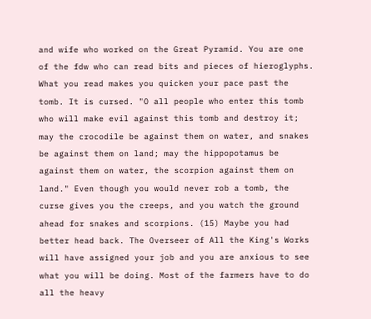and wife who worked on the Great Pyramid. You are one of the fdw who can read bits and pieces of hieroglyphs. What you read makes you quicken your pace past the tomb. It is cursed. "O all people who enter this tomb who will make evil against this tomb and destroy it; may the crocodile be against them on water, and snakes be against them on land; may the hippopotamus be against them on water, the scorpion against them on land." Even though you would never rob a tomb, the curse gives you the creeps, and you watch the ground ahead for snakes and scorpions. (15) Maybe you had better head back. The Overseer of All the King's Works will have assigned your job and you are anxious to see what you will be doing. Most of the farmers have to do all the heavy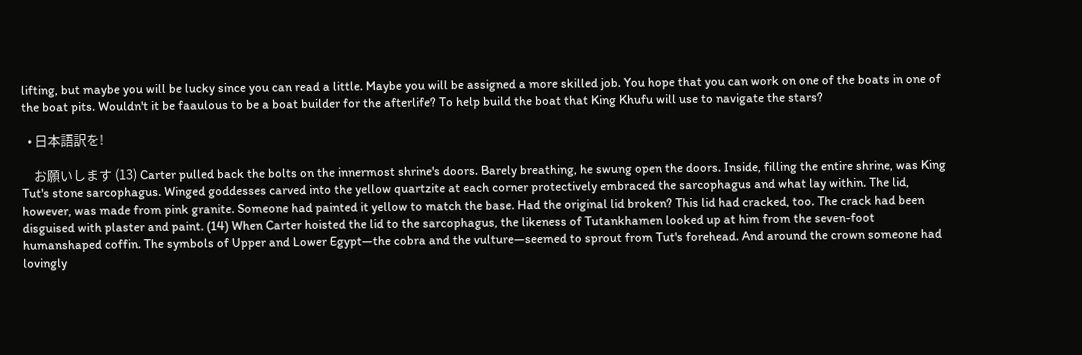lifting, but maybe you will be lucky since you can read a little. Maybe you will be assigned a more skilled job. You hope that you can work on one of the boats in one of the boat pits. Wouldn't it be faaulous to be a boat builder for the afterlife? To help build the boat that King Khufu will use to navigate the stars?

  • 日本語訳を!

    お願いします (13) Carter pulled back the bolts on the innermost shrine's doors. Barely breathing, he swung open the doors. Inside, filling the entire shrine, was King Tut's stone sarcophagus. Winged goddesses carved into the yellow quartzite at each corner protectively embraced the sarcophagus and what lay within. The lid, however, was made from pink granite. Someone had painted it yellow to match the base. Had the original lid broken? This lid had cracked, too. The crack had been disguised with plaster and paint. (14) When Carter hoisted the lid to the sarcophagus, the likeness of Tutankhamen looked up at him from the seven-foot humanshaped coffin. The symbols of Upper and Lower Egypt―the cobra and the vulture―seemed to sprout from Tut's forehead. And around the crown someone had lovingly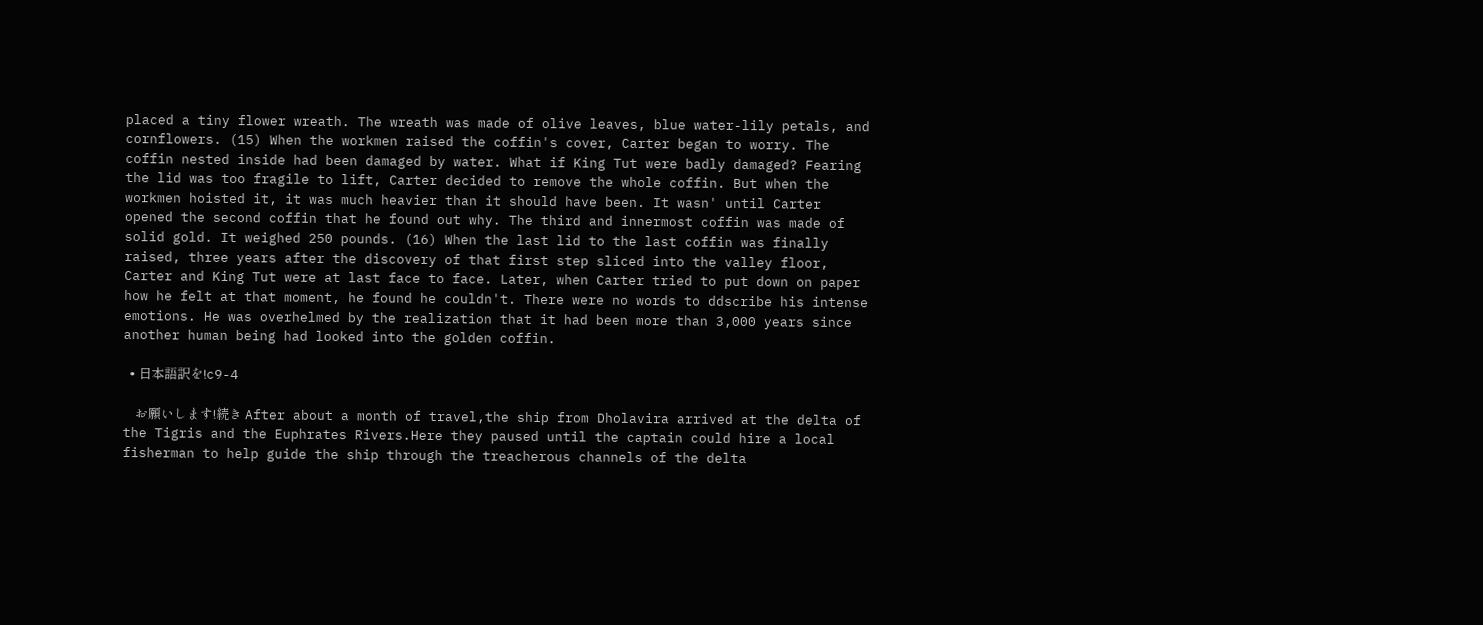placed a tiny flower wreath. The wreath was made of olive leaves, blue water-lily petals, and cornflowers. (15) When the workmen raised the coffin's cover, Carter began to worry. The coffin nested inside had been damaged by water. What if King Tut were badly damaged? Fearing the lid was too fragile to lift, Carter decided to remove the whole coffin. But when the workmen hoisted it, it was much heavier than it should have been. It wasn' until Carter opened the second coffin that he found out why. The third and innermost coffin was made of solid gold. It weighed 250 pounds. (16) When the last lid to the last coffin was finally raised, three years after the discovery of that first step sliced into the valley floor, Carter and King Tut were at last face to face. Later, when Carter tried to put down on paper how he felt at that moment, he found he couldn't. There were no words to ddscribe his intense emotions. He was overhelmed by the realization that it had been more than 3,000 years since another human being had looked into the golden coffin.

  • 日本語訳を!c9-4

    お願いします!続き After about a month of travel,the ship from Dholavira arrived at the delta of the Tigris and the Euphrates Rivers.Here they paused until the captain could hire a local fisherman to help guide the ship through the treacherous channels of the delta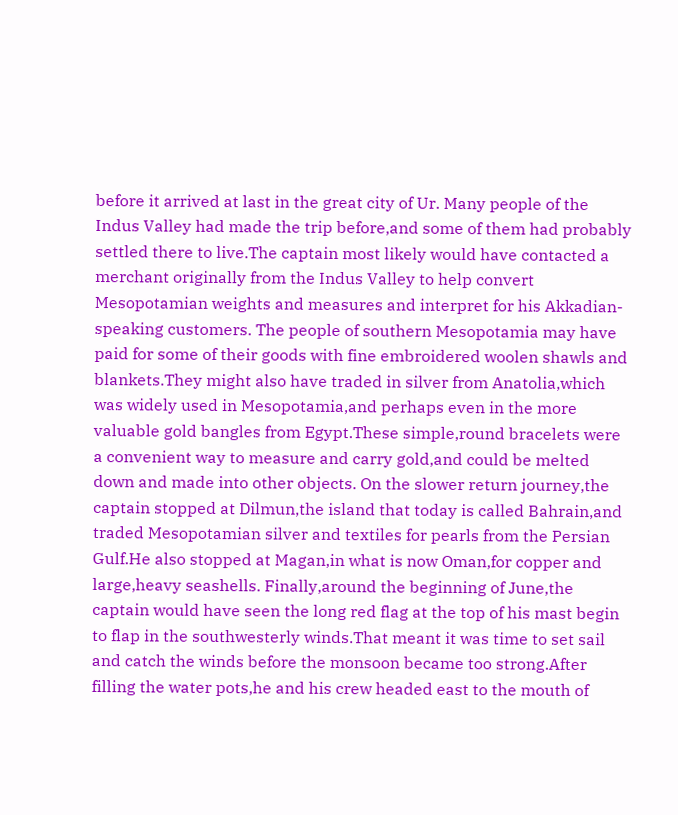before it arrived at last in the great city of Ur. Many people of the Indus Valley had made the trip before,and some of them had probably settled there to live.The captain most likely would have contacted a merchant originally from the Indus Valley to help convert Mesopotamian weights and measures and interpret for his Akkadian-speaking customers. The people of southern Mesopotamia may have paid for some of their goods with fine embroidered woolen shawls and blankets.They might also have traded in silver from Anatolia,which was widely used in Mesopotamia,and perhaps even in the more valuable gold bangles from Egypt.These simple,round bracelets were a convenient way to measure and carry gold,and could be melted down and made into other objects. On the slower return journey,the captain stopped at Dilmun,the island that today is called Bahrain,and traded Mesopotamian silver and textiles for pearls from the Persian Gulf.He also stopped at Magan,in what is now Oman,for copper and large,heavy seashells. Finally,around the beginning of June,the captain would have seen the long red flag at the top of his mast begin to flap in the southwesterly winds.That meant it was time to set sail and catch the winds before the monsoon became too strong.After filling the water pots,he and his crew headed east to the mouth of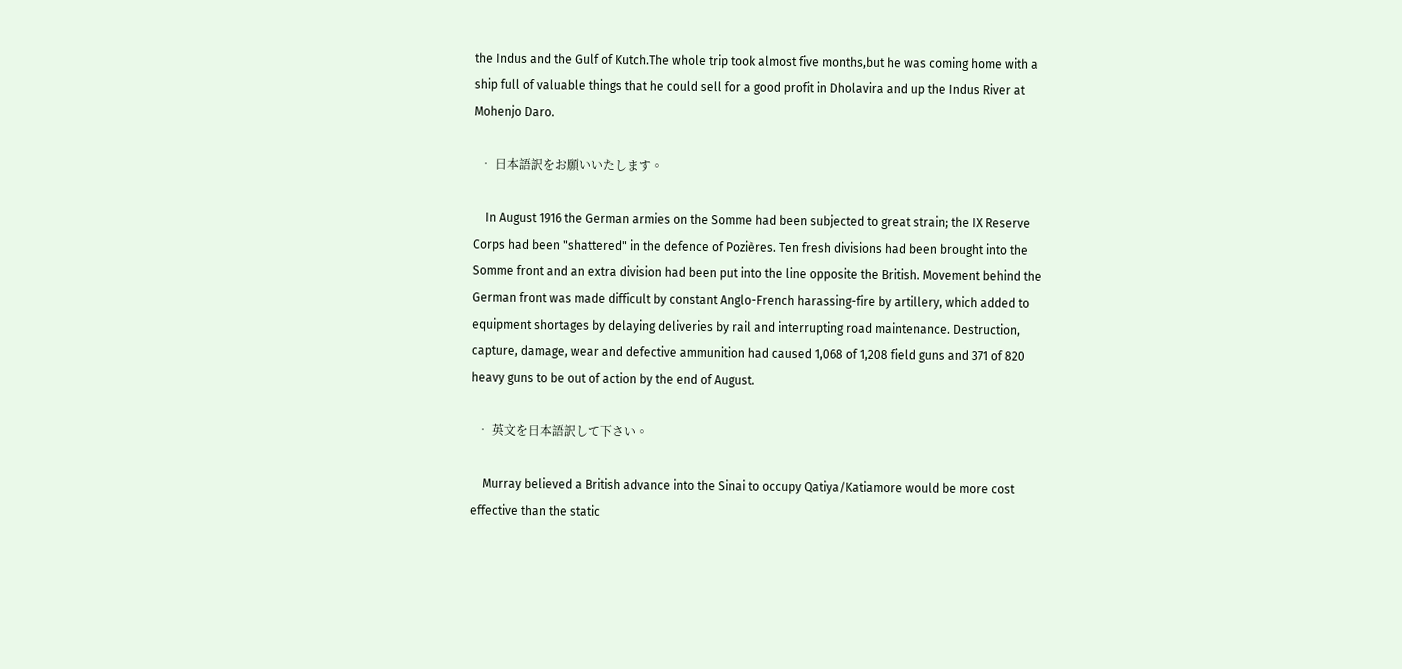the Indus and the Gulf of Kutch.The whole trip took almost five months,but he was coming home with a ship full of valuable things that he could sell for a good profit in Dholavira and up the Indus River at Mohenjo Daro.

  • 日本語訳をお願いいたします。

    In August 1916 the German armies on the Somme had been subjected to great strain; the IX Reserve Corps had been "shattered" in the defence of Pozières. Ten fresh divisions had been brought into the Somme front and an extra division had been put into the line opposite the British. Movement behind the German front was made difficult by constant Anglo-French harassing-fire by artillery, which added to equipment shortages by delaying deliveries by rail and interrupting road maintenance. Destruction, capture, damage, wear and defective ammunition had caused 1,068 of 1,208 field guns and 371 of 820 heavy guns to be out of action by the end of August.

  • 英文を日本語訳して下さい。

    Murray believed a British advance into the Sinai to occupy Qatiya/Katiamore would be more cost effective than the static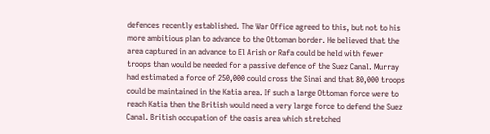defences recently established. The War Office agreed to this, but not to his more ambitious plan to advance to the Ottoman border. He believed that the area captured in an advance to El Arish or Rafa could be held with fewer troops than would be needed for a passive defence of the Suez Canal. Murray had estimated a force of 250,000 could cross the Sinai and that 80,000 troops could be maintained in the Katia area. If such a large Ottoman force were to reach Katia then the British would need a very large force to defend the Suez Canal. British occupation of the oasis area which stretched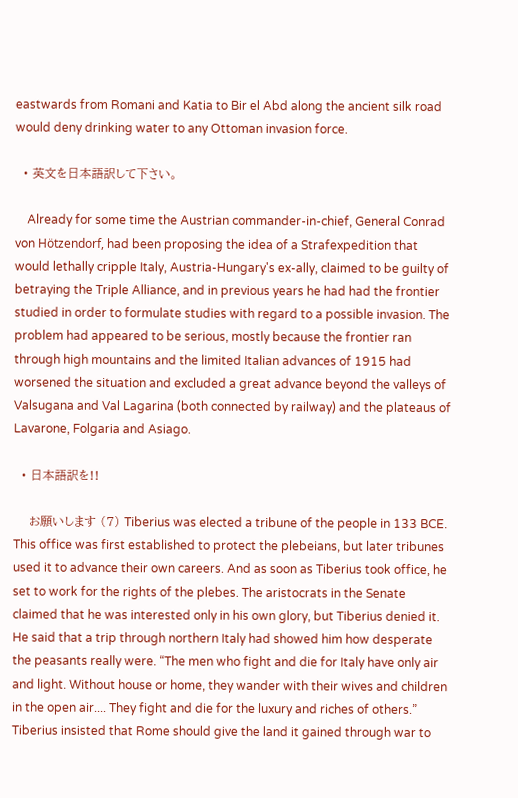eastwards from Romani and Katia to Bir el Abd along the ancient silk road would deny drinking water to any Ottoman invasion force.

  • 英文を日本語訳して下さい。

    Already for some time the Austrian commander-in-chief, General Conrad von Hötzendorf, had been proposing the idea of a Strafexpedition that would lethally cripple Italy, Austria-Hungary's ex-ally, claimed to be guilty of betraying the Triple Alliance, and in previous years he had had the frontier studied in order to formulate studies with regard to a possible invasion. The problem had appeared to be serious, mostly because the frontier ran through high mountains and the limited Italian advances of 1915 had worsened the situation and excluded a great advance beyond the valleys of Valsugana and Val Lagarina (both connected by railway) and the plateaus of Lavarone, Folgaria and Asiago.

  • 日本語訳を!!

    お願いします (7) Tiberius was elected a tribune of the people in 133 BCE. This office was first established to protect the plebeians, but later tribunes used it to advance their own careers. And as soon as Tiberius took office, he set to work for the rights of the plebes. The aristocrats in the Senate claimed that he was interested only in his own glory, but Tiberius denied it. He said that a trip through northern Italy had showed him how desperate the peasants really were. “The men who fight and die for Italy have only air and light. Without house or home, they wander with their wives and children in the open air.... They fight and die for the luxury and riches of others.” Tiberius insisted that Rome should give the land it gained through war to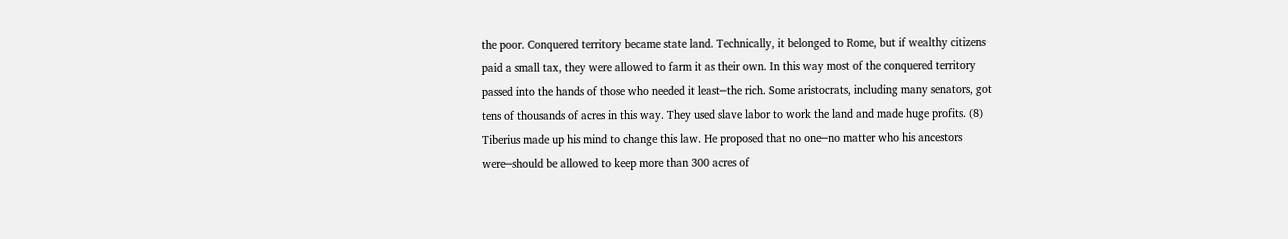the poor. Conquered territory became state land. Technically, it belonged to Rome, but if wealthy citizens paid a small tax, they were allowed to farm it as their own. In this way most of the conquered territory passed into the hands of those who needed it least─the rich. Some aristocrats, including many senators, got tens of thousands of acres in this way. They used slave labor to work the land and made huge profits. (8) Tiberius made up his mind to change this law. He proposed that no one─no matter who his ancestors were─should be allowed to keep more than 300 acres of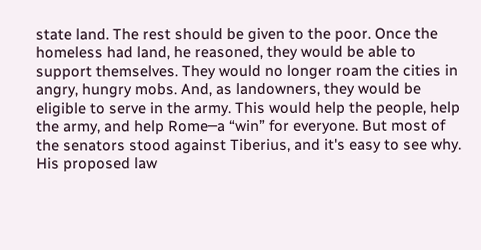state land. The rest should be given to the poor. Once the homeless had land, he reasoned, they would be able to support themselves. They would no longer roam the cities in angry, hungry mobs. And, as landowners, they would be eligible to serve in the army. This would help the people, help the army, and help Rome─a “win” for everyone. But most of the senators stood against Tiberius, and it's easy to see why. His proposed law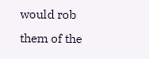would rob them of the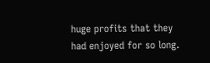huge profits that they had enjoyed for so long.